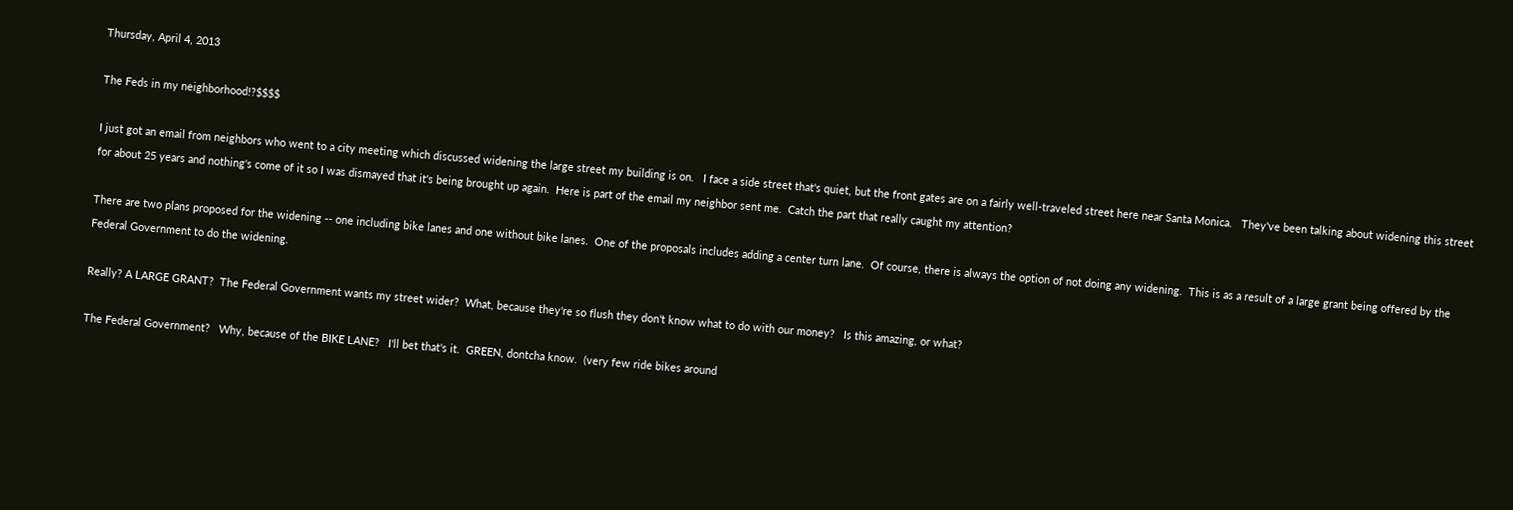Thursday, April 4, 2013

The Feds in my neighborhood!?$$$$

I just got an email from neighbors who went to a city meeting which discussed widening the large street my building is on.   I face a side street that's quiet, but the front gates are on a fairly well-traveled street here near Santa Monica.   They've been talking about widening this street for about 25 years and nothing's come of it so I was dismayed that it's being brought up again.  Here is part of the email my neighbor sent me.  Catch the part that really caught my attention?

There are two plans proposed for the widening -- one including bike lanes and one without bike lanes.  One of the proposals includes adding a center turn lane.  Of course, there is always the option of not doing any widening.  This is as a result of a large grant being offered by the Federal Government to do the widening.

Really? A LARGE GRANT?  The Federal Government wants my street wider?  What, because they're so flush they don't know what to do with our money?   Is this amazing, or what?

The Federal Government?   Why, because of the BIKE LANE?   I'll bet that's it.  GREEN, dontcha know.  (very few ride bikes around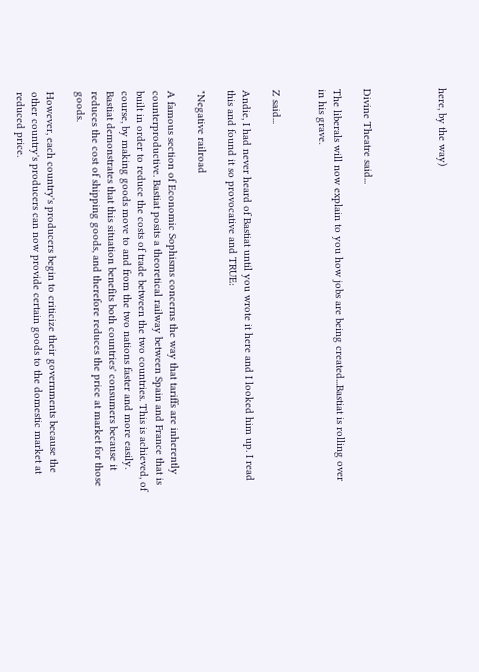here, by the way)




Divine Theatre said...

The liberals will now explain to you how jobs are being created...Bastiat is rolling over in his grave.


Z said...

Andie, I had never heard of Bastiat until you wrote it here and I looked him up. I read this and found it so provocative and TRUE:

"Negative railroad

A famous section of Economic Sophisms concerns the way that tariffs are inherently counterproductive. Bastiat posits a theoretical railway between Spain and France that is built in order to reduce the costs of trade between the two countries. This is achieved, of course, by making goods move to and from the two nations faster and more easily. Bastiat demonstrates that this situation benefits both countries' consumers because it reduces the cost of shipping goods, and therefore reduces the price at market for those goods.

However, each country's producers begin to criticize their governments because the other country's producers can now provide certain goods to the domestic market at reduced price.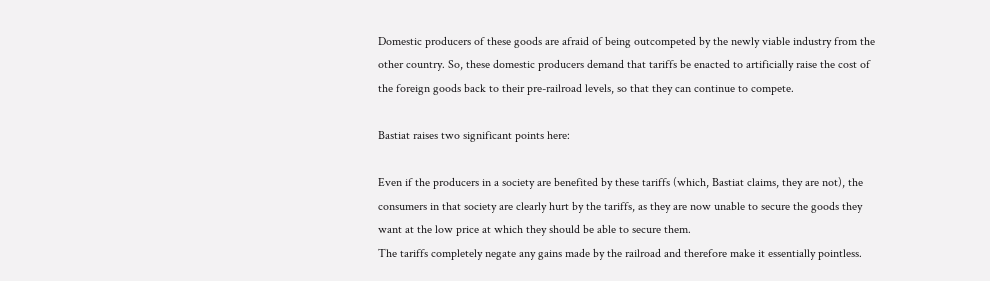Domestic producers of these goods are afraid of being outcompeted by the newly viable industry from the other country. So, these domestic producers demand that tariffs be enacted to artificially raise the cost of the foreign goods back to their pre-railroad levels, so that they can continue to compete.

Bastiat raises two significant points here:

Even if the producers in a society are benefited by these tariffs (which, Bastiat claims, they are not), the consumers in that society are clearly hurt by the tariffs, as they are now unable to secure the goods they want at the low price at which they should be able to secure them.
The tariffs completely negate any gains made by the railroad and therefore make it essentially pointless.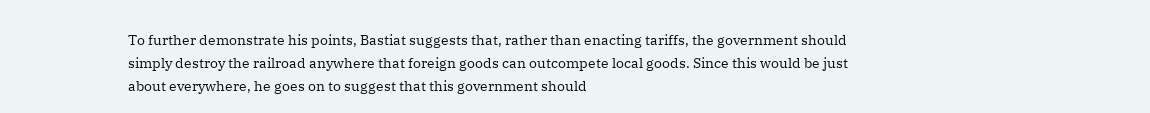To further demonstrate his points, Bastiat suggests that, rather than enacting tariffs, the government should simply destroy the railroad anywhere that foreign goods can outcompete local goods. Since this would be just about everywhere, he goes on to suggest that this government should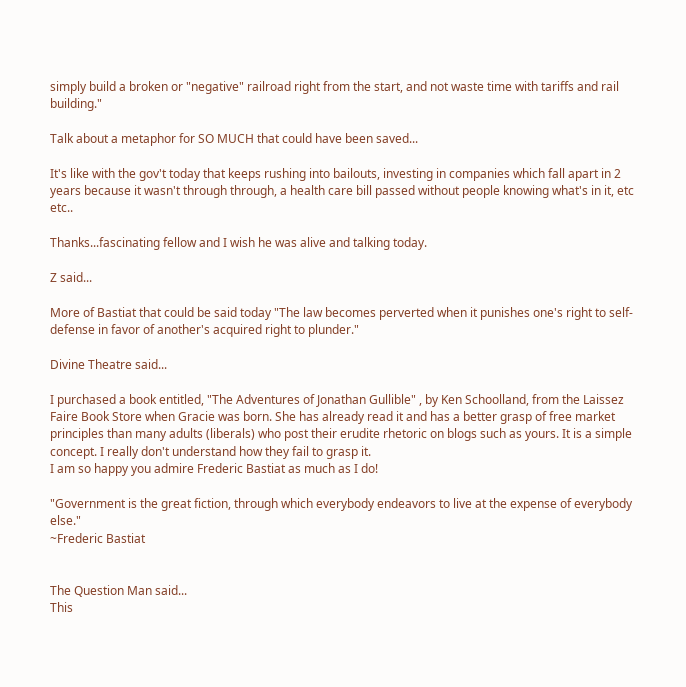simply build a broken or "negative" railroad right from the start, and not waste time with tariffs and rail building."

Talk about a metaphor for SO MUCH that could have been saved...

It's like with the gov't today that keeps rushing into bailouts, investing in companies which fall apart in 2 years because it wasn't through through, a health care bill passed without people knowing what's in it, etc etc..

Thanks...fascinating fellow and I wish he was alive and talking today.

Z said...

More of Bastiat that could be said today "The law becomes perverted when it punishes one's right to self-defense in favor of another's acquired right to plunder."

Divine Theatre said...

I purchased a book entitled, "The Adventures of Jonathan Gullible" , by Ken Schoolland, from the Laissez Faire Book Store when Gracie was born. She has already read it and has a better grasp of free market principles than many adults (liberals) who post their erudite rhetoric on blogs such as yours. It is a simple concept. I really don't understand how they fail to grasp it.
I am so happy you admire Frederic Bastiat as much as I do!

"Government is the great fiction, through which everybody endeavors to live at the expense of everybody else."
~Frederic Bastiat


The Question Man said...
This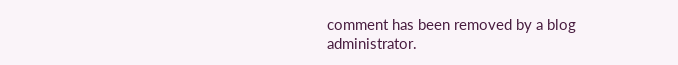comment has been removed by a blog administrator.